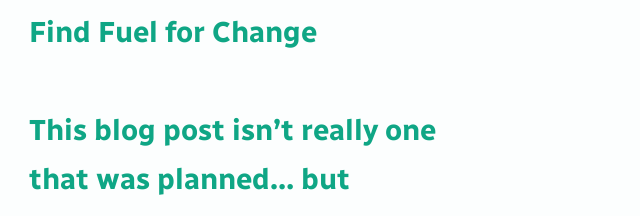Find Fuel for Change

This blog post isn’t really one that was planned… but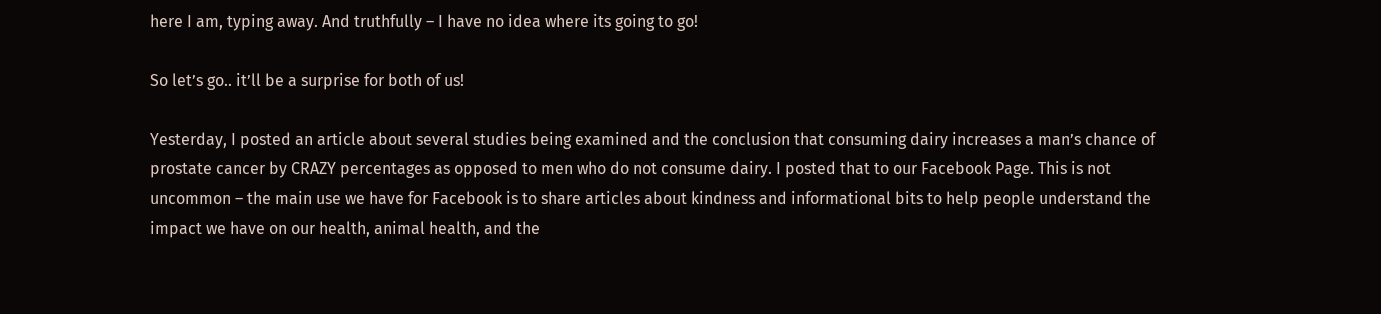here I am, typing away. And truthfully – I have no idea where its going to go!

So let’s go.. it’ll be a surprise for both of us!

Yesterday, I posted an article about several studies being examined and the conclusion that consuming dairy increases a man’s chance of prostate cancer by CRAZY percentages as opposed to men who do not consume dairy. I posted that to our Facebook Page. This is not uncommon – the main use we have for Facebook is to share articles about kindness and informational bits to help people understand the impact we have on our health, animal health, and the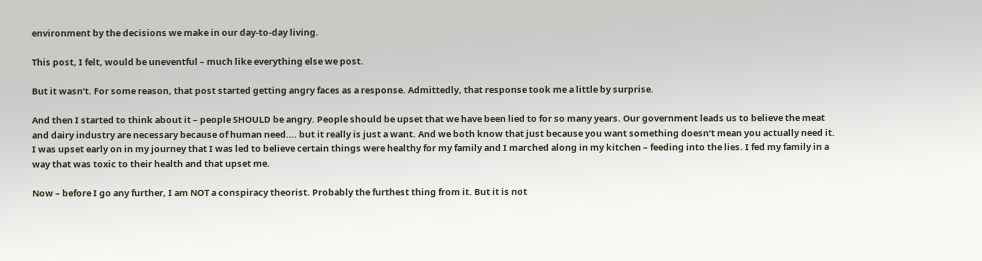environment by the decisions we make in our day-to-day living.

This post, I felt, would be uneventful – much like everything else we post.

But it wasn’t. For some reason, that post started getting angry faces as a response. Admittedly, that response took me a little by surprise.

And then I started to think about it – people SHOULD be angry. People should be upset that we have been lied to for so many years. Our government leads us to believe the meat and dairy industry are necessary because of human need…. but it really is just a want. And we both know that just because you want something doesn’t mean you actually need it. I was upset early on in my journey that I was led to believe certain things were healthy for my family and I marched along in my kitchen – feeding into the lies. I fed my family in a way that was toxic to their health and that upset me.

Now – before I go any further, I am NOT a conspiracy theorist. Probably the furthest thing from it. But it is not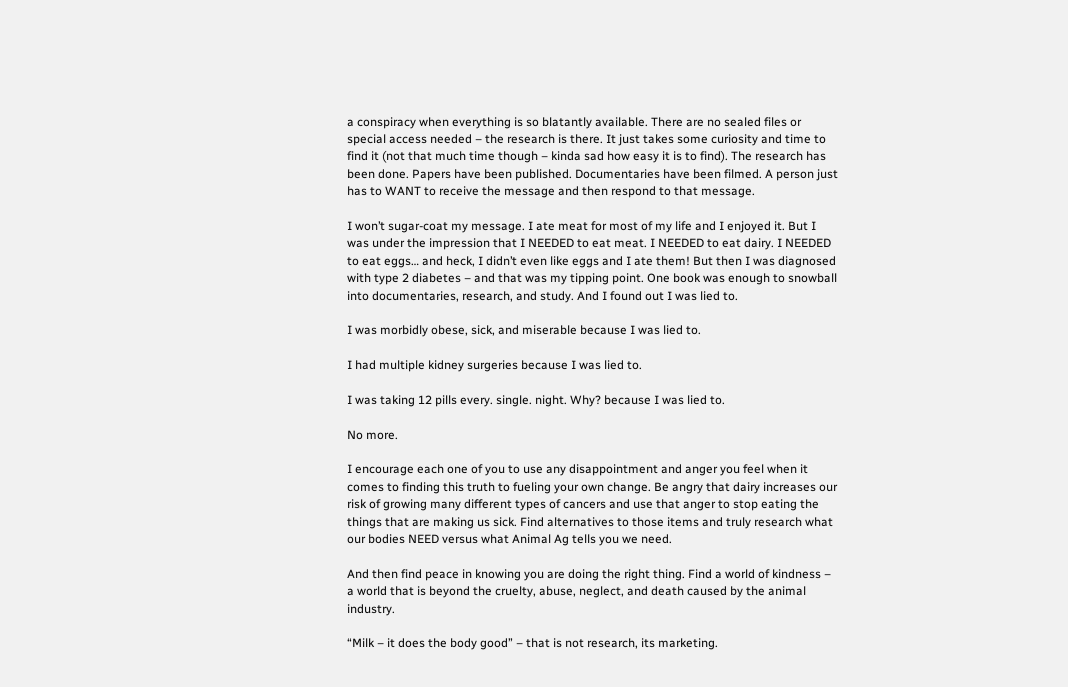a conspiracy when everything is so blatantly available. There are no sealed files or special access needed – the research is there. It just takes some curiosity and time to find it (not that much time though – kinda sad how easy it is to find). The research has been done. Papers have been published. Documentaries have been filmed. A person just has to WANT to receive the message and then respond to that message.

I won’t sugar-coat my message. I ate meat for most of my life and I enjoyed it. But I was under the impression that I NEEDED to eat meat. I NEEDED to eat dairy. I NEEDED to eat eggs… and heck, I didn’t even like eggs and I ate them! But then I was diagnosed with type 2 diabetes – and that was my tipping point. One book was enough to snowball into documentaries, research, and study. And I found out I was lied to.

I was morbidly obese, sick, and miserable because I was lied to.

I had multiple kidney surgeries because I was lied to.

I was taking 12 pills every. single. night. Why? because I was lied to.

No more.

I encourage each one of you to use any disappointment and anger you feel when it comes to finding this truth to fueling your own change. Be angry that dairy increases our risk of growing many different types of cancers and use that anger to stop eating the things that are making us sick. Find alternatives to those items and truly research what our bodies NEED versus what Animal Ag tells you we need.

And then find peace in knowing you are doing the right thing. Find a world of kindness – a world that is beyond the cruelty, abuse, neglect, and death caused by the animal industry.

“Milk – it does the body good” – that is not research, its marketing.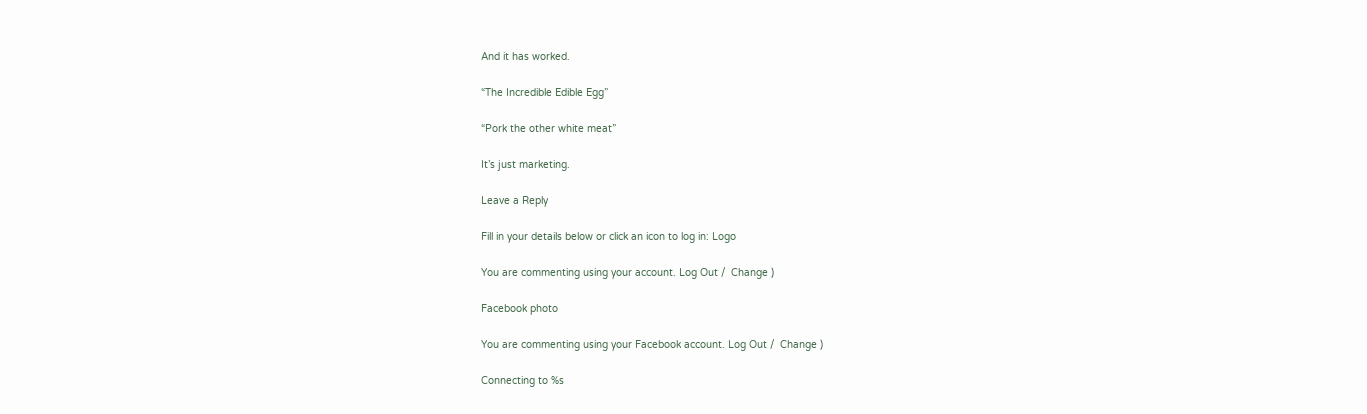And it has worked.

“The Incredible Edible Egg”

“Pork the other white meat”

It’s just marketing.

Leave a Reply

Fill in your details below or click an icon to log in: Logo

You are commenting using your account. Log Out /  Change )

Facebook photo

You are commenting using your Facebook account. Log Out /  Change )

Connecting to %s